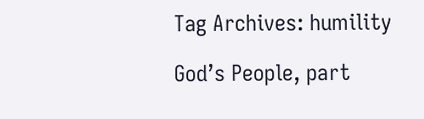Tag Archives: humility

God’s People, part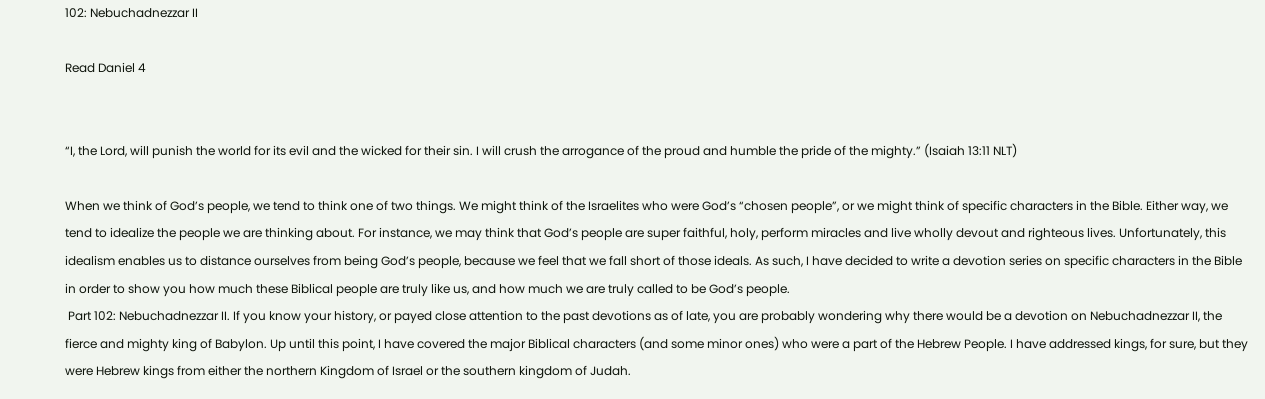102: Nebuchadnezzar II

Read Daniel 4


“I, the Lord, will punish the world for its evil and the wicked for their sin. I will crush the arrogance of the proud and humble the pride of the mighty.” (Isaiah 13:11 NLT)

When we think of God’s people, we tend to think one of two things. We might think of the Israelites who were God’s “chosen people”, or we might think of specific characters in the Bible. Either way, we tend to idealize the people we are thinking about. For instance, we may think that God’s people are super faithful, holy, perform miracles and live wholly devout and righteous lives. Unfortunately, this idealism enables us to distance ourselves from being God’s people, because we feel that we fall short of those ideals. As such, I have decided to write a devotion series on specific characters in the Bible in order to show you how much these Biblical people are truly like us, and how much we are truly called to be God’s people.
 Part 102: Nebuchadnezzar II. If you know your history, or payed close attention to the past devotions as of late, you are probably wondering why there would be a devotion on Nebuchadnezzar II, the fierce and mighty king of Babylon. Up until this point, I have covered the major Biblical characters (and some minor ones) who were a part of the Hebrew People. I have addressed kings, for sure, but they were Hebrew kings from either the northern Kingdom of Israel or the southern kingdom of Judah.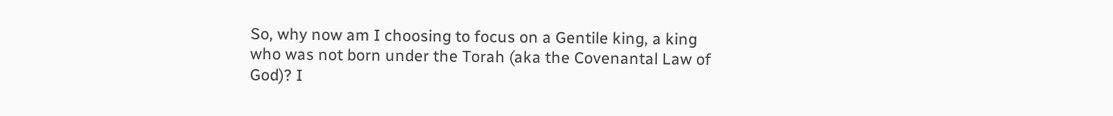So, why now am I choosing to focus on a Gentile king, a king who was not born under the Torah (aka the Covenantal Law of God)? I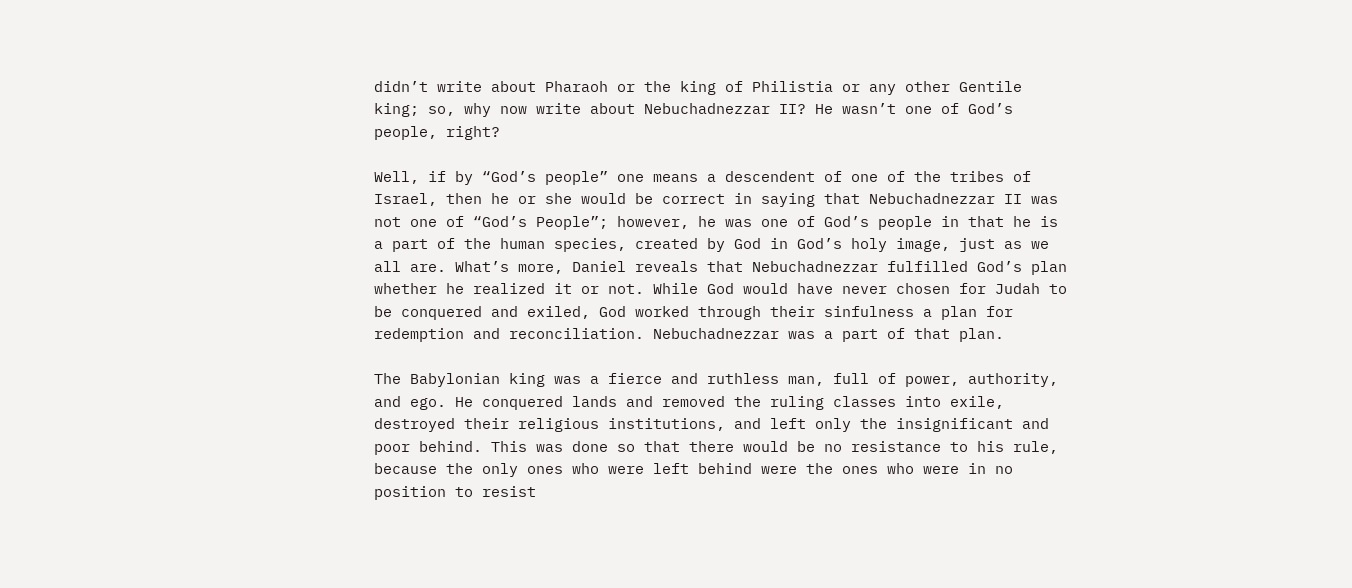didn’t write about Pharaoh or the king of Philistia or any other Gentile king; so, why now write about Nebuchadnezzar II? He wasn’t one of God’s people, right?

Well, if by “God’s people” one means a descendent of one of the tribes of Israel, then he or she would be correct in saying that Nebuchadnezzar II was not one of “God’s People”; however, he was one of God’s people in that he is a part of the human species, created by God in God’s holy image, just as we all are. What’s more, Daniel reveals that Nebuchadnezzar fulfilled God’s plan whether he realized it or not. While God would have never chosen for Judah to be conquered and exiled, God worked through their sinfulness a plan for redemption and reconciliation. Nebuchadnezzar was a part of that plan.

The Babylonian king was a fierce and ruthless man, full of power, authority, and ego. He conquered lands and removed the ruling classes into exile, destroyed their religious institutions, and left only the insignificant and poor behind. This was done so that there would be no resistance to his rule, because the only ones who were left behind were the ones who were in no position to resist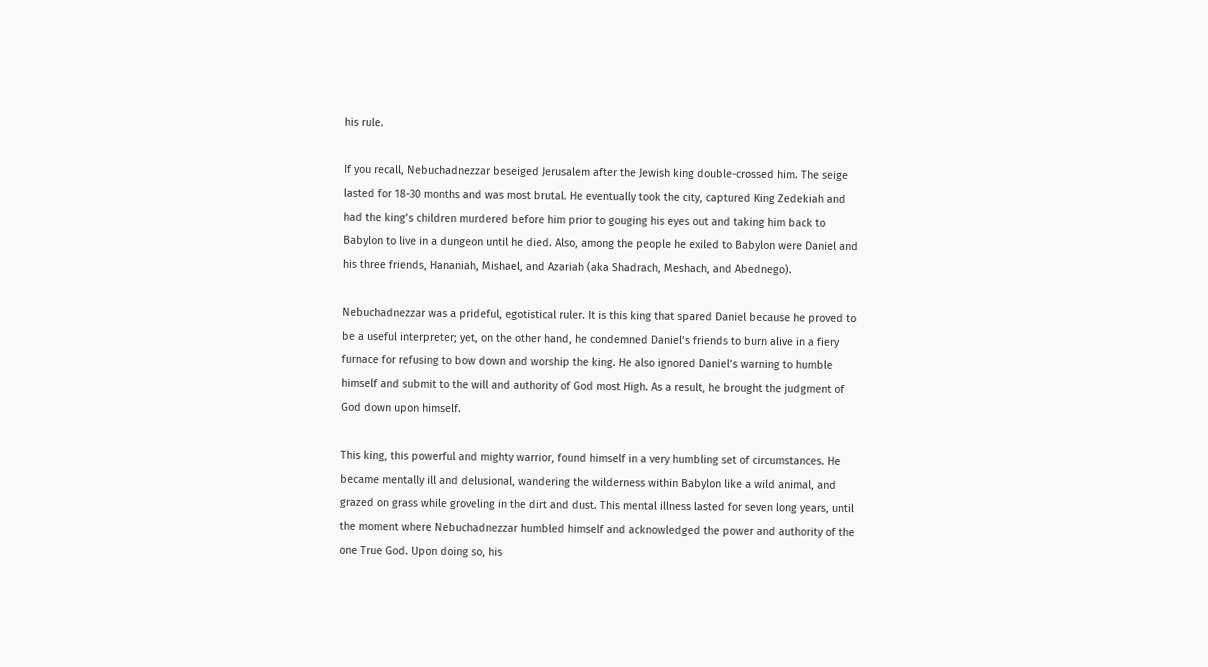his rule.

If you recall, Nebuchadnezzar beseiged Jerusalem after the Jewish king double-crossed him. The seige lasted for 18-30 months and was most brutal. He eventually took the city, captured King Zedekiah and had the king’s children murdered before him prior to gouging his eyes out and taking him back to Babylon to live in a dungeon until he died. Also, among the people he exiled to Babylon were Daniel and his three friends, Hananiah, Mishael, and Azariah (aka Shadrach, Meshach, and Abednego).

Nebuchadnezzar was a prideful, egotistical ruler. It is this king that spared Daniel because he proved to be a useful interpreter; yet, on the other hand, he condemned Daniel’s friends to burn alive in a fiery furnace for refusing to bow down and worship the king. He also ignored Daniel’s warning to humble himself and submit to the will and authority of God most High. As a result, he brought the judgment of God down upon himself.

This king, this powerful and mighty warrior, found himself in a very humbling set of circumstances. He became mentally ill and delusional, wandering the wilderness within Babylon like a wild animal, and grazed on grass while groveling in the dirt and dust. This mental illness lasted for seven long years, until the moment where Nebuchadnezzar humbled himself and acknowledged the power and authority of the one True God. Upon doing so, his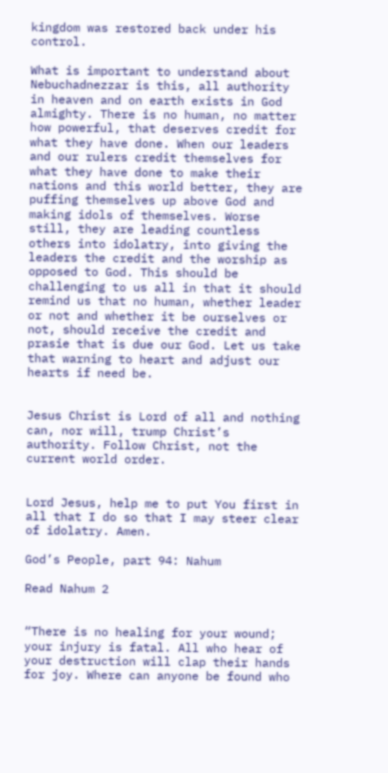kingdom was restored back under his control.

What is important to understand about Nebuchadnezzar is this, all authority in heaven and on earth exists in God almighty. There is no human, no matter how powerful, that deserves credit for what they have done. When our leaders and our rulers credit themselves for what they have done to make their nations and this world better, they are puffing themselves up above God and making idols of themselves. Worse still, they are leading countless others into idolatry, into giving the leaders the credit and the worship as opposed to God. This should be challenging to us all in that it should remind us that no human, whether leader or not and whether it be ourselves or not, should receive the credit and prasie that is due our God. Let us take that warning to heart and adjust our hearts if need be.


Jesus Christ is Lord of all and nothing can, nor will, trump Christ’s authority. Follow Christ, not the current world order.


Lord Jesus, help me to put You first in all that I do so that I may steer clear of idolatry. Amen.

God’s People, part 94: Nahum

Read Nahum 2


“There is no healing for your wound; your injury is fatal. All who hear of your destruction will clap their hands for joy. Where can anyone be found who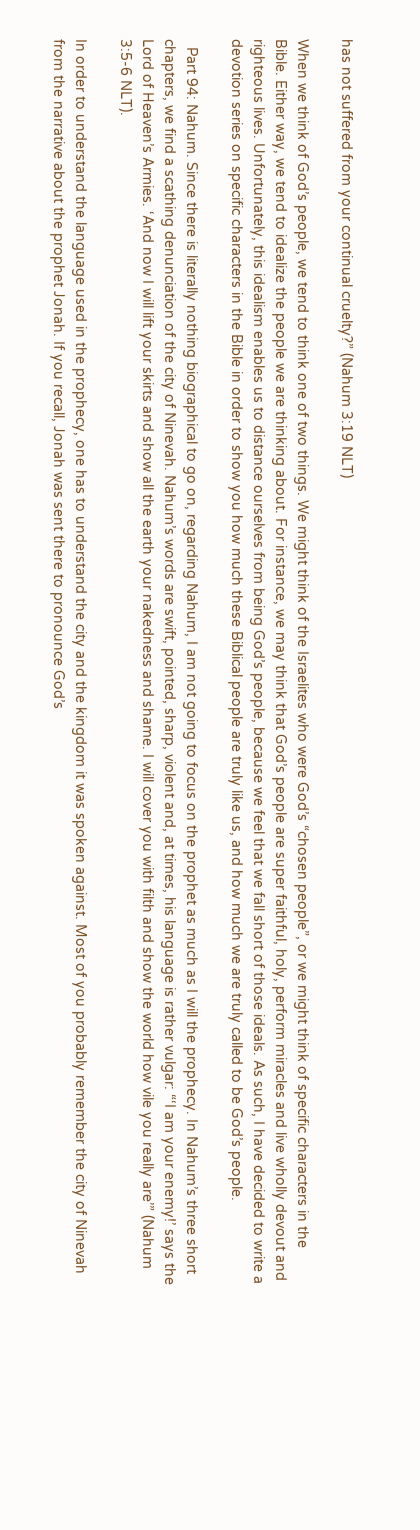has not suffered from your continual cruelty?” (Nahum 3:19 NLT)

When we think of God’s people, we tend to think one of two things. We might think of the Israelites who were God’s “chosen people”, or we might think of specific characters in the Bible. Either way, we tend to idealize the people we are thinking about. For instance, we may think that God’s people are super faithful, holy, perform miracles and live wholly devout and righteous lives. Unfortunately, this idealism enables us to distance ourselves from being God’s people, because we feel that we fall short of those ideals. As such, I have decided to write a devotion series on specific characters in the Bible in order to show you how much these Biblical people are truly like us, and how much we are truly called to be God’s people.

  Part 94: Nahum. Since there is literally nothing biographical to go on, regarding Nahum, I am not going to focus on the prophet as much as I will the prophecy. In Nahum’s three short chapters, we find a scathing denunciation of the city of Ninevah. Nahum’s words are swift, pointed, sharp, violent and, at times, his language is rather vulgar: “‘I am your enemy!’ says the Lord of Heaven’s Armies. ‘And now I will lift your skirts and show all the earth your nakedness and shame. I will cover you with filth and show the world how vile you really are’” (Nahum 3:5-6 NLT).

In order to understand the language used in the prophecy, one has to understand the city and the kingdom it was spoken against. Most of you probably remember the city of Ninevah from the narrative about the prophet Jonah. If you recall, Jonah was sent there to pronounce God’s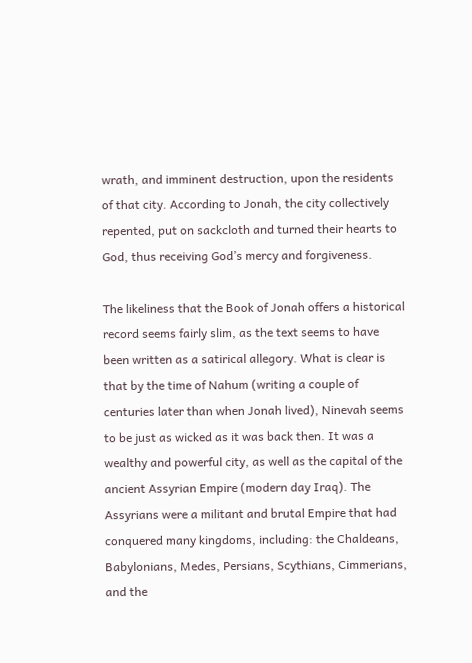wrath, and imminent destruction, upon the residents of that city. According to Jonah, the city collectively repented, put on sackcloth and turned their hearts to God, thus receiving God’s mercy and forgiveness.

The likeliness that the Book of Jonah offers a historical record seems fairly slim, as the text seems to have been written as a satirical allegory. What is clear is that by the time of Nahum (writing a couple of centuries later than when Jonah lived), Ninevah seems to be just as wicked as it was back then. It was a wealthy and powerful city, as well as the capital of the ancient Assyrian Empire (modern day Iraq). The Assyrians were a militant and brutal Empire that had conquered many kingdoms, including: the Chaldeans, Babylonians, Medes, Persians, Scythians, Cimmerians, and the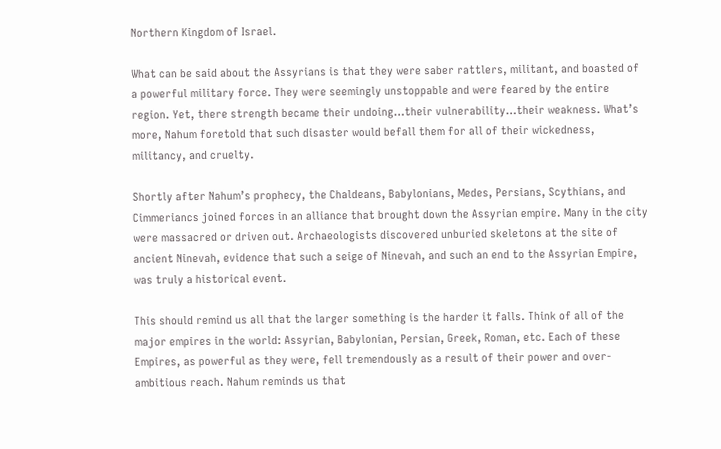Northern Kingdom of Israel.

What can be said about the Assyrians is that they were saber rattlers, militant, and boasted of a powerful military force. They were seemingly unstoppable and were feared by the entire region. Yet, there strength became their undoing…their vulnerability…their weakness. What’s more, Nahum foretold that such disaster would befall them for all of their wickedness, militancy, and cruelty.

Shortly after Nahum’s prophecy, the Chaldeans, Babylonians, Medes, Persians, Scythians, and Cimmeriancs joined forces in an alliance that brought down the Assyrian empire. Many in the city were massacred or driven out. Archaeologists discovered unburied skeletons at the site of ancient Ninevah, evidence that such a seige of Ninevah, and such an end to the Assyrian Empire, was truly a historical event.

This should remind us all that the larger something is the harder it falls. Think of all of the major empires in the world: Assyrian, Babylonian, Persian, Greek, Roman, etc. Each of these Empires, as powerful as they were, fell tremendously as a result of their power and over-ambitious reach. Nahum reminds us that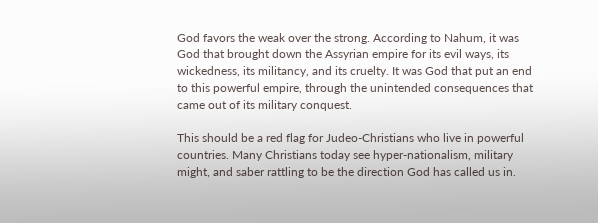God favors the weak over the strong. According to Nahum, it was God that brought down the Assyrian empire for its evil ways, its wickedness, its militancy, and its cruelty. It was God that put an end to this powerful empire, through the unintended consequences that came out of its military conquest.

This should be a red flag for Judeo-Christians who live in powerful countries. Many Christians today see hyper-nationalism, military might, and saber rattling to be the direction God has called us in.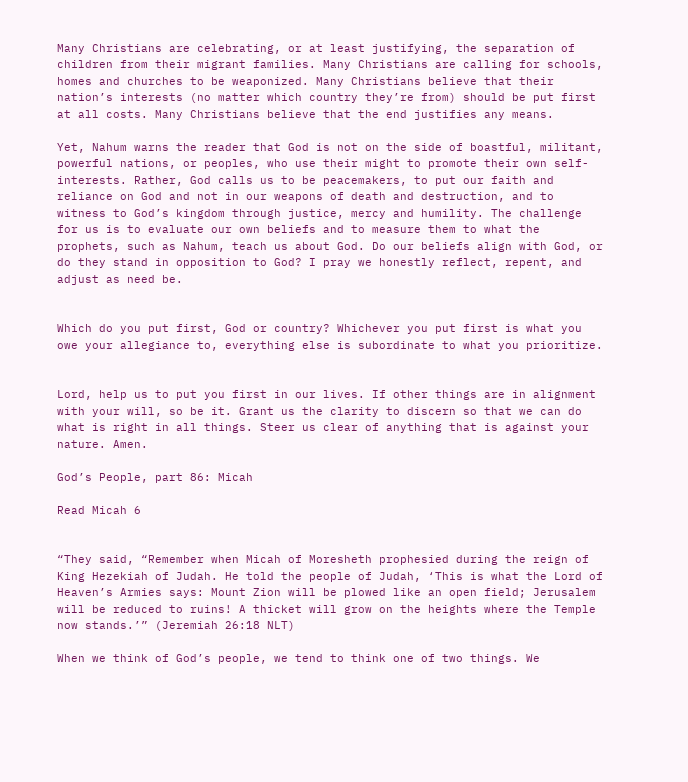Many Christians are celebrating, or at least justifying, the separation of children from their migrant families. Many Christians are calling for schools, homes and churches to be weaponized. Many Christians believe that their nation’s interests (no matter which country they’re from) should be put first at all costs. Many Christians believe that the end justifies any means.

Yet, Nahum warns the reader that God is not on the side of boastful, militant, powerful nations, or peoples, who use their might to promote their own self-interests. Rather, God calls us to be peacemakers, to put our faith and reliance on God and not in our weapons of death and destruction, and to witness to God’s kingdom through justice, mercy and humility. The challenge for us is to evaluate our own beliefs and to measure them to what the prophets, such as Nahum, teach us about God. Do our beliefs align with God, or do they stand in opposition to God? I pray we honestly reflect, repent, and adjust as need be.


Which do you put first, God or country? Whichever you put first is what you owe your allegiance to, everything else is subordinate to what you prioritize.


Lord, help us to put you first in our lives. If other things are in alignment with your will, so be it. Grant us the clarity to discern so that we can do what is right in all things. Steer us clear of anything that is against your nature. Amen.

God’s People, part 86: Micah

Read Micah 6


“They said, “Remember when Micah of Moresheth prophesied during the reign of King Hezekiah of Judah. He told the people of Judah, ‘This is what the Lord of Heaven’s Armies says: Mount Zion will be plowed like an open field; Jerusalem will be reduced to ruins! A thicket will grow on the heights where the Temple now stands.’” (Jeremiah 26:18 NLT)

When we think of God’s people, we tend to think one of two things. We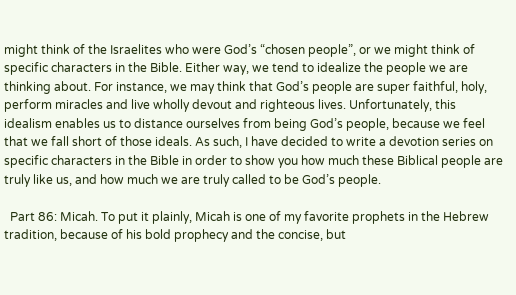might think of the Israelites who were God’s “chosen people”, or we might think of specific characters in the Bible. Either way, we tend to idealize the people we are thinking about. For instance, we may think that God’s people are super faithful, holy, perform miracles and live wholly devout and righteous lives. Unfortunately, this idealism enables us to distance ourselves from being God’s people, because we feel that we fall short of those ideals. As such, I have decided to write a devotion series on specific characters in the Bible in order to show you how much these Biblical people are truly like us, and how much we are truly called to be God’s people.

  Part 86: Micah. To put it plainly, Micah is one of my favorite prophets in the Hebrew tradition, because of his bold prophecy and the concise, but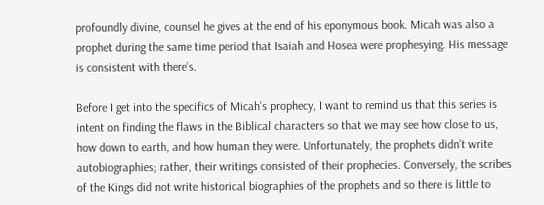profoundly divine, counsel he gives at the end of his eponymous book. Micah was also a prophet during the same time period that Isaiah and Hosea were prophesying. His message is consistent with there’s.

Before I get into the specifics of Micah’s prophecy, I want to remind us that this series is intent on finding the flaws in the Biblical characters so that we may see how close to us, how down to earth, and how human they were. Unfortunately, the prophets didn’t write autobiographies; rather, their writings consisted of their prophecies. Conversely, the scribes of the Kings did not write historical biographies of the prophets and so there is little to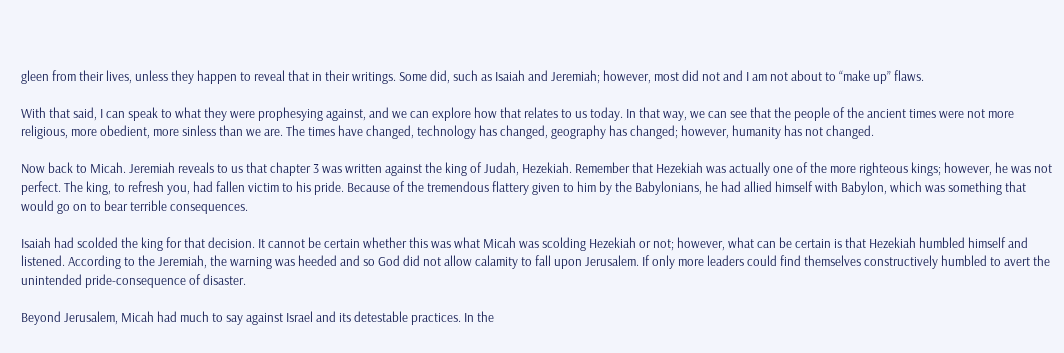gleen from their lives, unless they happen to reveal that in their writings. Some did, such as Isaiah and Jeremiah; however, most did not and I am not about to “make up” flaws.

With that said, I can speak to what they were prophesying against, and we can explore how that relates to us today. In that way, we can see that the people of the ancient times were not more religious, more obedient, more sinless than we are. The times have changed, technology has changed, geography has changed; however, humanity has not changed.

Now back to Micah. Jeremiah reveals to us that chapter 3 was written against the king of Judah, Hezekiah. Remember that Hezekiah was actually one of the more righteous kings; however, he was not perfect. The king, to refresh you, had fallen victim to his pride. Because of the tremendous flattery given to him by the Babylonians, he had allied himself with Babylon, which was something that would go on to bear terrible consequences.

Isaiah had scolded the king for that decision. It cannot be certain whether this was what Micah was scolding Hezekiah or not; however, what can be certain is that Hezekiah humbled himself and listened. According to the Jeremiah, the warning was heeded and so God did not allow calamity to fall upon Jerusalem. If only more leaders could find themselves constructively humbled to avert the unintended pride-consequence of disaster.

Beyond Jerusalem, Micah had much to say against Israel and its detestable practices. In the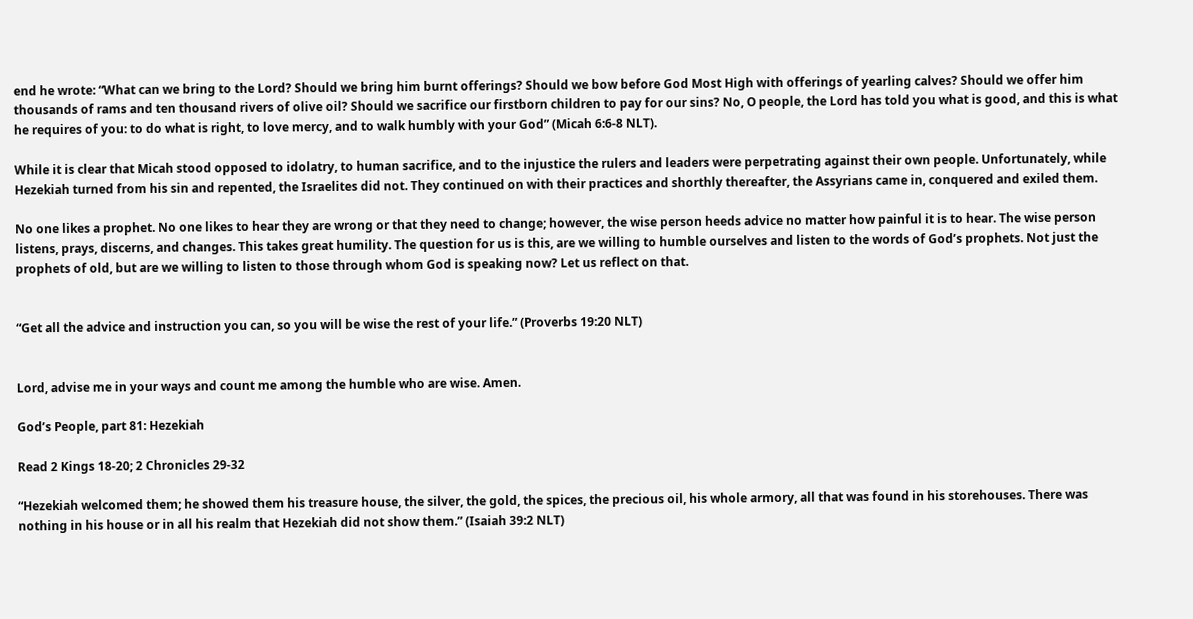end he wrote: “What can we bring to the Lord? Should we bring him burnt offerings? Should we bow before God Most High with offerings of yearling calves? Should we offer him thousands of rams and ten thousand rivers of olive oil? Should we sacrifice our firstborn children to pay for our sins? No, O people, the Lord has told you what is good, and this is what he requires of you: to do what is right, to love mercy, and to walk humbly with your God” (Micah 6:6-8 NLT).

While it is clear that Micah stood opposed to idolatry, to human sacrifice, and to the injustice the rulers and leaders were perpetrating against their own people. Unfortunately, while Hezekiah turned from his sin and repented, the Israelites did not. They continued on with their practices and shorthly thereafter, the Assyrians came in, conquered and exiled them.

No one likes a prophet. No one likes to hear they are wrong or that they need to change; however, the wise person heeds advice no matter how painful it is to hear. The wise person listens, prays, discerns, and changes. This takes great humility. The question for us is this, are we willing to humble ourselves and listen to the words of God’s prophets. Not just the prophets of old, but are we willing to listen to those through whom God is speaking now? Let us reflect on that.


“Get all the advice and instruction you can, so you will be wise the rest of your life.” (Proverbs 19:20 NLT)


Lord, advise me in your ways and count me among the humble who are wise. Amen.

God’s People, part 81: Hezekiah

Read 2 Kings 18-20; 2 Chronicles 29-32

“Hezekiah welcomed them; he showed them his treasure house, the silver, the gold, the spices, the precious oil, his whole armory, all that was found in his storehouses. There was nothing in his house or in all his realm that Hezekiah did not show them.” (Isaiah 39:2 NLT)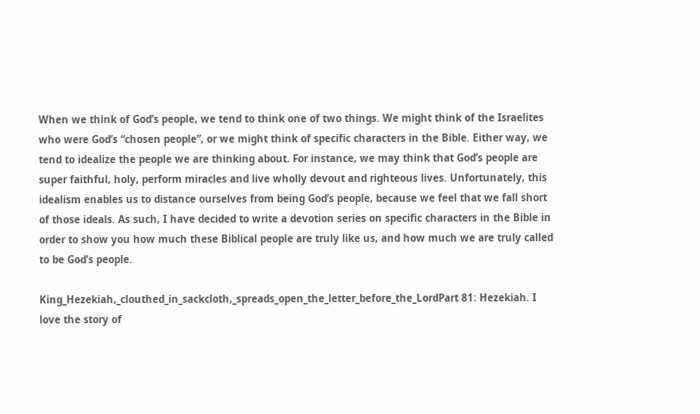When we think of God’s people, we tend to think one of two things. We might think of the Israelites who were God’s “chosen people”, or we might think of specific characters in the Bible. Either way, we tend to idealize the people we are thinking about. For instance, we may think that God’s people are super faithful, holy, perform miracles and live wholly devout and righteous lives. Unfortunately, this idealism enables us to distance ourselves from being God’s people, because we feel that we fall short of those ideals. As such, I have decided to write a devotion series on specific characters in the Bible in order to show you how much these Biblical people are truly like us, and how much we are truly called to be God’s people.

King_Hezekiah,_clouthed_in_sackcloth,_spreads_open_the_letter_before_the_LordPart 81: Hezekiah. I love the story of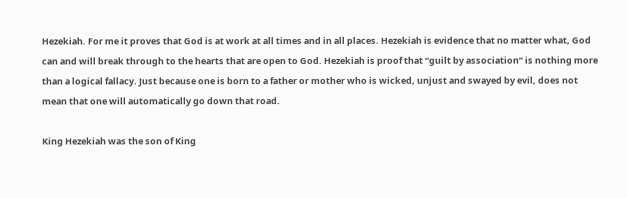Hezekiah. For me it proves that God is at work at all times and in all places. Hezekiah is evidence that no matter what, God can and will break through to the hearts that are open to God. Hezekiah is proof that “guilt by association” is nothing more than a logical fallacy. Just because one is born to a father or mother who is wicked, unjust and swayed by evil, does not mean that one will automatically go down that road.

King Hezekiah was the son of King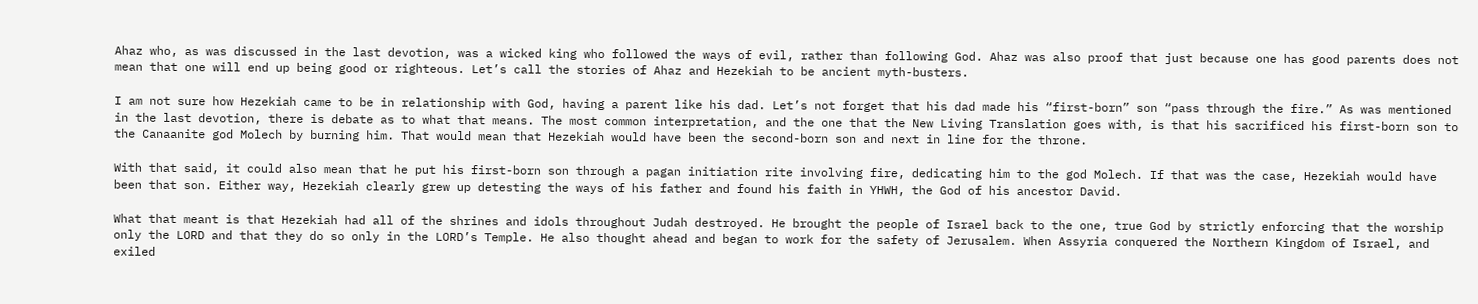Ahaz who, as was discussed in the last devotion, was a wicked king who followed the ways of evil, rather than following God. Ahaz was also proof that just because one has good parents does not mean that one will end up being good or righteous. Let’s call the stories of Ahaz and Hezekiah to be ancient myth-busters.

I am not sure how Hezekiah came to be in relationship with God, having a parent like his dad. Let’s not forget that his dad made his “first-born” son “pass through the fire.” As was mentioned in the last devotion, there is debate as to what that means. The most common interpretation, and the one that the New Living Translation goes with, is that his sacrificed his first-born son to the Canaanite god Molech by burning him. That would mean that Hezekiah would have been the second-born son and next in line for the throne.

With that said, it could also mean that he put his first-born son through a pagan initiation rite involving fire, dedicating him to the god Molech. If that was the case, Hezekiah would have been that son. Either way, Hezekiah clearly grew up detesting the ways of his father and found his faith in YHWH, the God of his ancestor David.

What that meant is that Hezekiah had all of the shrines and idols throughout Judah destroyed. He brought the people of Israel back to the one, true God by strictly enforcing that the worship only the LORD and that they do so only in the LORD’s Temple. He also thought ahead and began to work for the safety of Jerusalem. When Assyria conquered the Northern Kingdom of Israel, and exiled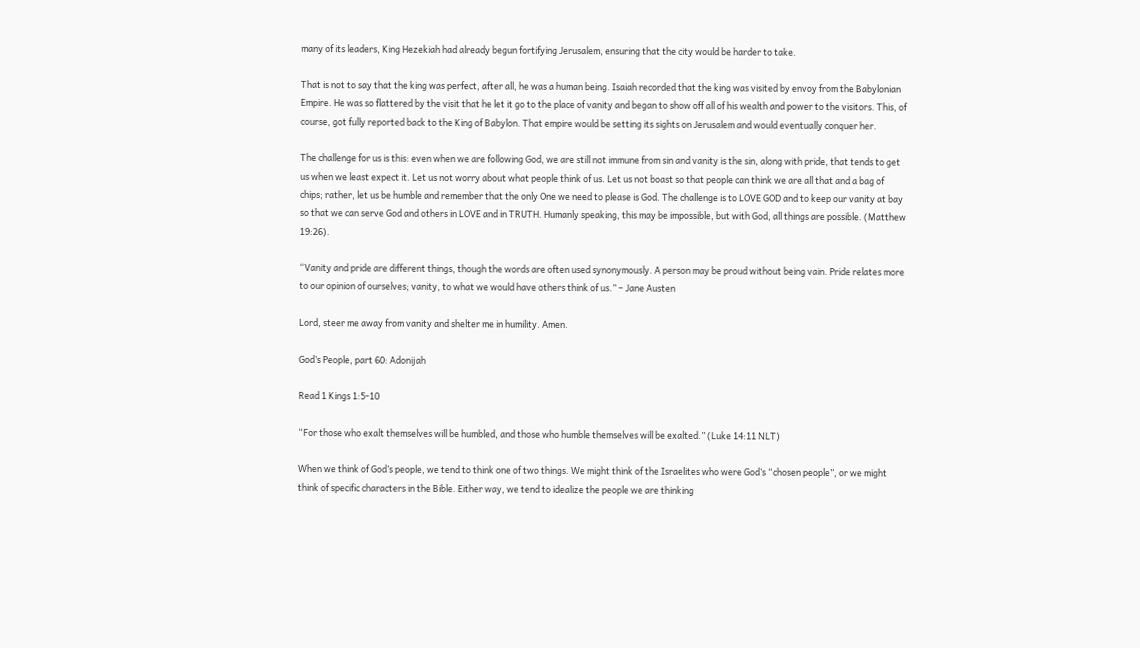many of its leaders, King Hezekiah had already begun fortifying Jerusalem, ensuring that the city would be harder to take.

That is not to say that the king was perfect, after all, he was a human being. Isaiah recorded that the king was visited by envoy from the Babylonian Empire. He was so flattered by the visit that he let it go to the place of vanity and began to show off all of his wealth and power to the visitors. This, of course, got fully reported back to the King of Babylon. That empire would be setting its sights on Jerusalem and would eventually conquer her.

The challenge for us is this: even when we are following God, we are still not immune from sin and vanity is the sin, along with pride, that tends to get us when we least expect it. Let us not worry about what people think of us. Let us not boast so that people can think we are all that and a bag of chips; rather, let us be humble and remember that the only One we need to please is God. The challenge is to LOVE GOD and to keep our vanity at bay so that we can serve God and others in LOVE and in TRUTH. Humanly speaking, this may be impossible, but with God, all things are possible. (Matthew 19:26).

“Vanity and pride are different things, though the words are often used synonymously. A person may be proud without being vain. Pride relates more to our opinion of ourselves; vanity, to what we would have others think of us.” – Jane Austen

Lord, steer me away from vanity and shelter me in humility. Amen.

God’s People, part 60: Adonijah

Read 1 Kings 1:5-10

“For those who exalt themselves will be humbled, and those who humble themselves will be exalted.” (Luke 14:11 NLT)

When we think of God’s people, we tend to think one of two things. We might think of the Israelites who were God’s “chosen people”, or we might think of specific characters in the Bible. Either way, we tend to idealize the people we are thinking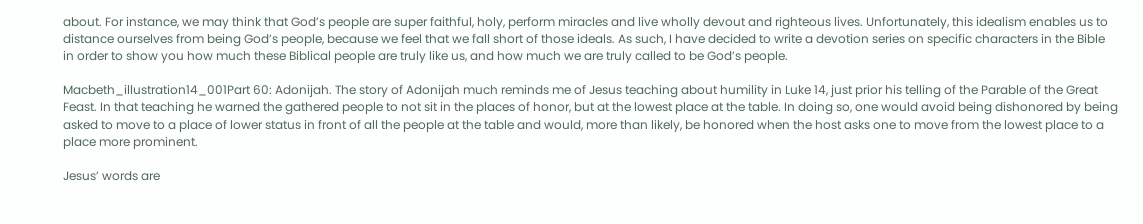about. For instance, we may think that God’s people are super faithful, holy, perform miracles and live wholly devout and righteous lives. Unfortunately, this idealism enables us to distance ourselves from being God’s people, because we feel that we fall short of those ideals. As such, I have decided to write a devotion series on specific characters in the Bible in order to show you how much these Biblical people are truly like us, and how much we are truly called to be God’s people.

Macbeth_illustration14_001Part 60: Adonijah. The story of Adonijah much reminds me of Jesus teaching about humility in Luke 14, just prior his telling of the Parable of the Great Feast. In that teaching he warned the gathered people to not sit in the places of honor, but at the lowest place at the table. In doing so, one would avoid being dishonored by being asked to move to a place of lower status in front of all the people at the table and would, more than likely, be honored when the host asks one to move from the lowest place to a place more prominent.

Jesus’ words are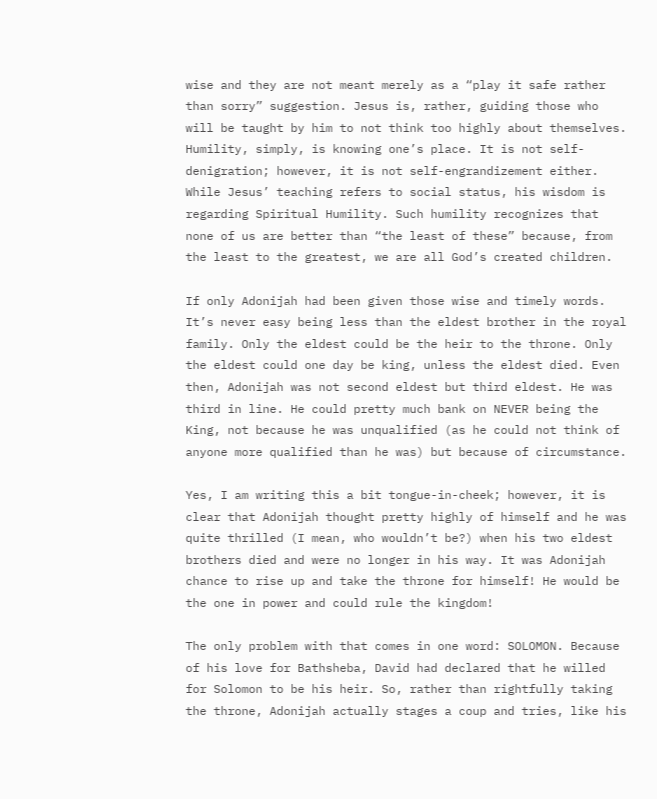wise and they are not meant merely as a “play it safe rather than sorry” suggestion. Jesus is, rather, guiding those who will be taught by him to not think too highly about themselves. Humility, simply, is knowing one’s place. It is not self-denigration; however, it is not self-engrandizement either. While Jesus’ teaching refers to social status, his wisdom is regarding Spiritual Humility. Such humility recognizes that none of us are better than “the least of these” because, from the least to the greatest, we are all God’s created children.

If only Adonijah had been given those wise and timely words. It’s never easy being less than the eldest brother in the royal family. Only the eldest could be the heir to the throne. Only the eldest could one day be king, unless the eldest died. Even then, Adonijah was not second eldest but third eldest. He was third in line. He could pretty much bank on NEVER being the King, not because he was unqualified (as he could not think of anyone more qualified than he was) but because of circumstance.

Yes, I am writing this a bit tongue-in-cheek; however, it is clear that Adonijah thought pretty highly of himself and he was quite thrilled (I mean, who wouldn’t be?) when his two eldest brothers died and were no longer in his way. It was Adonijah chance to rise up and take the throne for himself! He would be the one in power and could rule the kingdom!

The only problem with that comes in one word: SOLOMON. Because of his love for Bathsheba, David had declared that he willed for Solomon to be his heir. So, rather than rightfully taking the throne, Adonijah actually stages a coup and tries, like his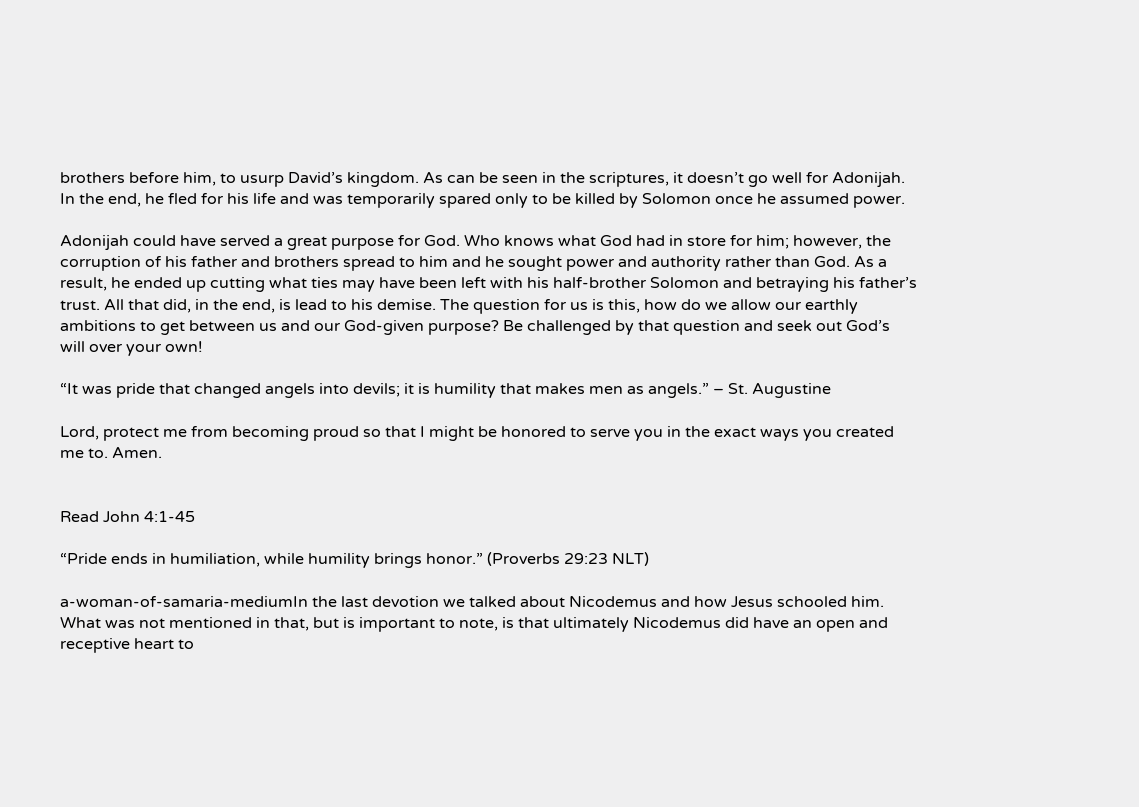brothers before him, to usurp David’s kingdom. As can be seen in the scriptures, it doesn’t go well for Adonijah. In the end, he fled for his life and was temporarily spared only to be killed by Solomon once he assumed power.

Adonijah could have served a great purpose for God. Who knows what God had in store for him; however, the corruption of his father and brothers spread to him and he sought power and authority rather than God. As a result, he ended up cutting what ties may have been left with his half-brother Solomon and betraying his father’s trust. All that did, in the end, is lead to his demise. The question for us is this, how do we allow our earthly ambitions to get between us and our God-given purpose? Be challenged by that question and seek out God’s will over your own!

“It was pride that changed angels into devils; it is humility that makes men as angels.” – St. Augustine

Lord, protect me from becoming proud so that I might be honored to serve you in the exact ways you created me to. Amen.


Read John 4:1-45

“Pride ends in humiliation, while humility brings honor.” (Proverbs 29:23 NLT)

a-woman-of-samaria-mediumIn the last devotion we talked about Nicodemus and how Jesus schooled him. What was not mentioned in that, but is important to note, is that ultimately Nicodemus did have an open and receptive heart to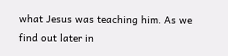what Jesus was teaching him. As we find out later in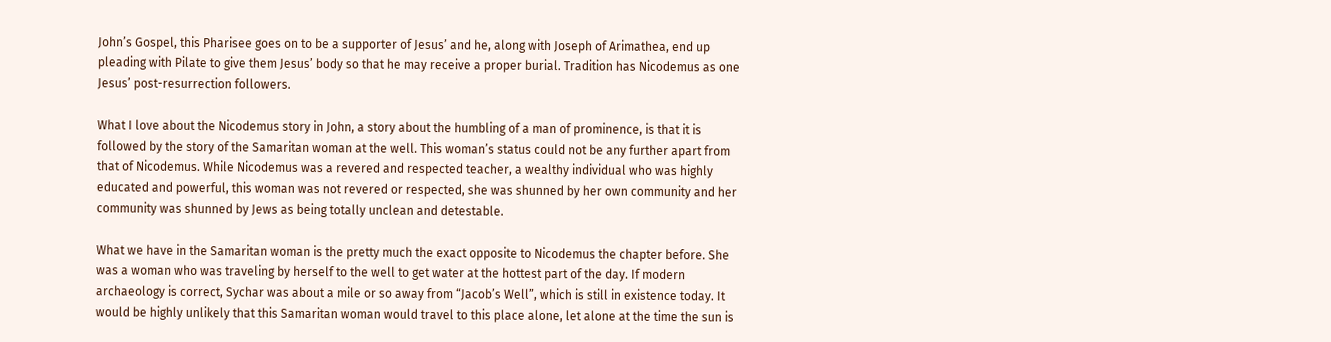John’s Gospel, this Pharisee goes on to be a supporter of Jesus’ and he, along with Joseph of Arimathea, end up pleading with Pilate to give them Jesus’ body so that he may receive a proper burial. Tradition has Nicodemus as one Jesus’ post-resurrection followers.

What I love about the Nicodemus story in John, a story about the humbling of a man of prominence, is that it is followed by the story of the Samaritan woman at the well. This woman’s status could not be any further apart from that of Nicodemus. While Nicodemus was a revered and respected teacher, a wealthy individual who was highly educated and powerful, this woman was not revered or respected, she was shunned by her own community and her community was shunned by Jews as being totally unclean and detestable.

What we have in the Samaritan woman is the pretty much the exact opposite to Nicodemus the chapter before. She was a woman who was traveling by herself to the well to get water at the hottest part of the day. If modern archaeology is correct, Sychar was about a mile or so away from “Jacob’s Well”, which is still in existence today. It would be highly unlikely that this Samaritan woman would travel to this place alone, let alone at the time the sun is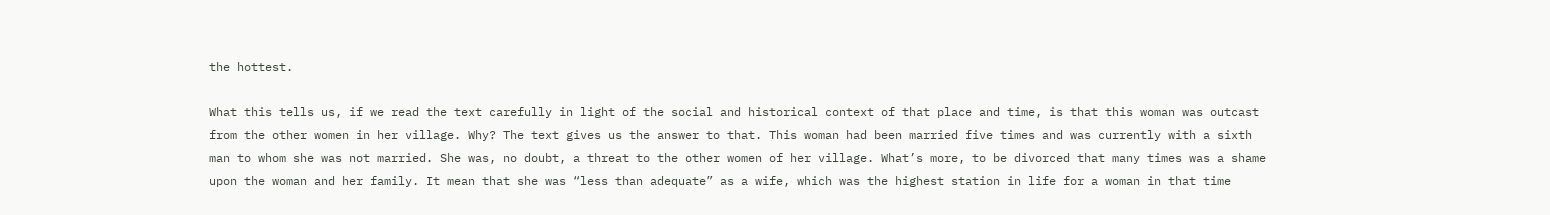the hottest.

What this tells us, if we read the text carefully in light of the social and historical context of that place and time, is that this woman was outcast from the other women in her village. Why? The text gives us the answer to that. This woman had been married five times and was currently with a sixth man to whom she was not married. She was, no doubt, a threat to the other women of her village. What’s more, to be divorced that many times was a shame upon the woman and her family. It mean that she was “less than adequate” as a wife, which was the highest station in life for a woman in that time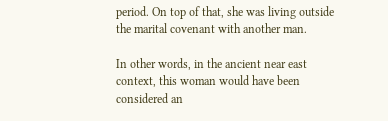period. On top of that, she was living outside the marital covenant with another man.

In other words, in the ancient near east context, this woman would have been considered an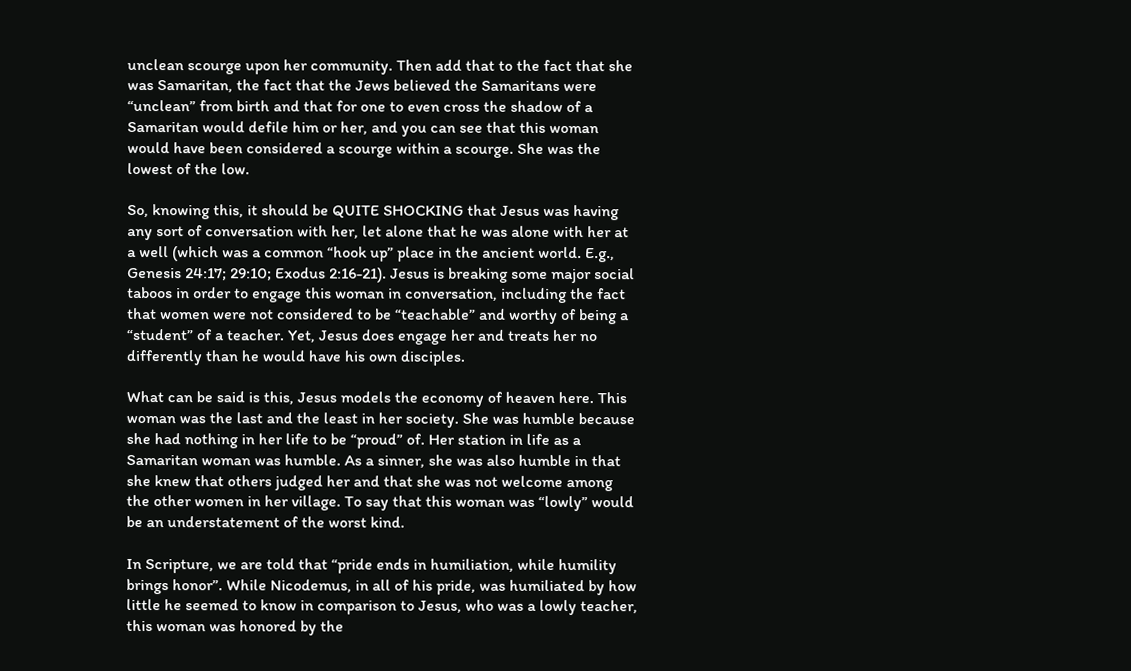unclean scourge upon her community. Then add that to the fact that she was Samaritan, the fact that the Jews believed the Samaritans were “unclean” from birth and that for one to even cross the shadow of a Samaritan would defile him or her, and you can see that this woman would have been considered a scourge within a scourge. She was the lowest of the low.

So, knowing this, it should be QUITE SHOCKING that Jesus was having any sort of conversation with her, let alone that he was alone with her at a well (which was a common “hook up” place in the ancient world. E.g., Genesis 24:17; 29:10; Exodus 2:16-21). Jesus is breaking some major social taboos in order to engage this woman in conversation, including the fact that women were not considered to be “teachable” and worthy of being a “student” of a teacher. Yet, Jesus does engage her and treats her no differently than he would have his own disciples.

What can be said is this, Jesus models the economy of heaven here. This woman was the last and the least in her society. She was humble because she had nothing in her life to be “proud” of. Her station in life as a Samaritan woman was humble. As a sinner, she was also humble in that she knew that others judged her and that she was not welcome among the other women in her village. To say that this woman was “lowly” would be an understatement of the worst kind.

In Scripture, we are told that “pride ends in humiliation, while humility brings honor”. While Nicodemus, in all of his pride, was humiliated by how little he seemed to know in comparison to Jesus, who was a lowly teacher, this woman was honored by the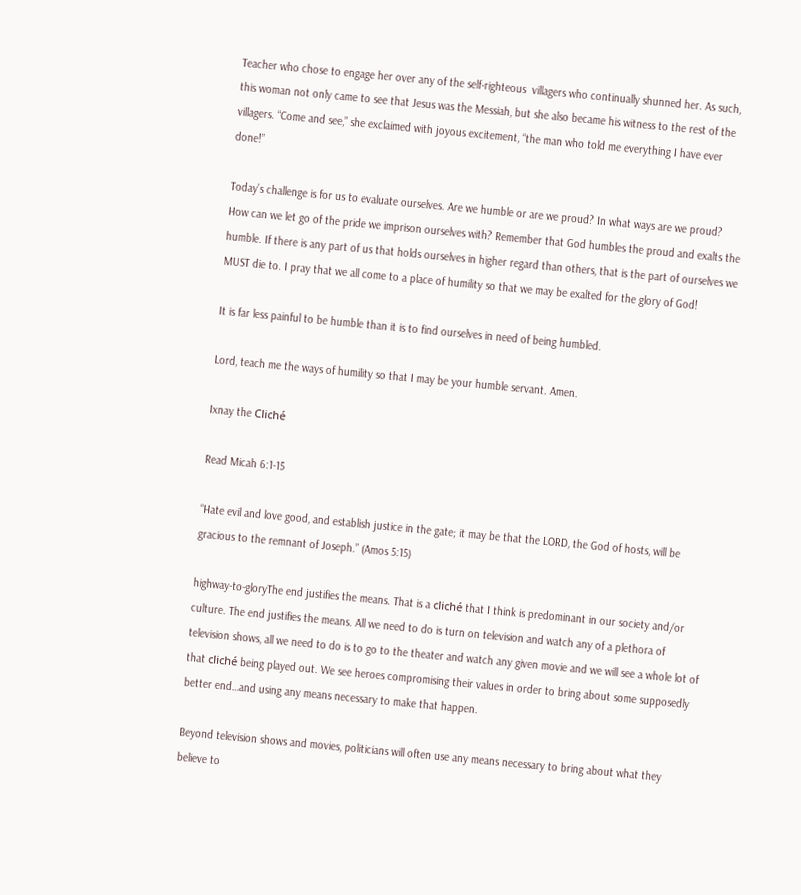Teacher who chose to engage her over any of the self-righteous  villagers who continually shunned her. As such, this woman not only came to see that Jesus was the Messiah, but she also became his witness to the rest of the villagers. “Come and see,” she exclaimed with joyous excitement, “the man who told me everything I have ever done!”

Today’s challenge is for us to evaluate ourselves. Are we humble or are we proud? In what ways are we proud? How can we let go of the pride we imprison ourselves with? Remember that God humbles the proud and exalts the humble. If there is any part of us that holds ourselves in higher regard than others, that is the part of ourselves we MUST die to. I pray that we all come to a place of humility so that we may be exalted for the glory of God!

It is far less painful to be humble than it is to find ourselves in need of being humbled.

Lord, teach me the ways of humility so that I may be your humble servant. Amen.

Ixnay the Cliché

Read Micah 6:1-15

“Hate evil and love good, and establish justice in the gate; it may be that the LORD, the God of hosts, will be gracious to the remnant of Joseph.” (Amos 5:15)

highway-to-gloryThe end justifies the means. That is a cliché that I think is predominant in our society and/or culture. The end justifies the means. All we need to do is turn on television and watch any of a plethora of television shows, all we need to do is to go to the theater and watch any given movie and we will see a whole lot of that cliché being played out. We see heroes compromising their values in order to bring about some supposedly better end…and using any means necessary to make that happen.

Beyond television shows and movies, politicians will often use any means necessary to bring about what they believe to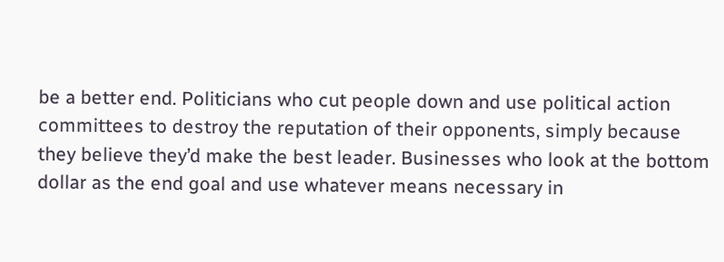be a better end. Politicians who cut people down and use political action committees to destroy the reputation of their opponents, simply because they believe they’d make the best leader. Businesses who look at the bottom dollar as the end goal and use whatever means necessary in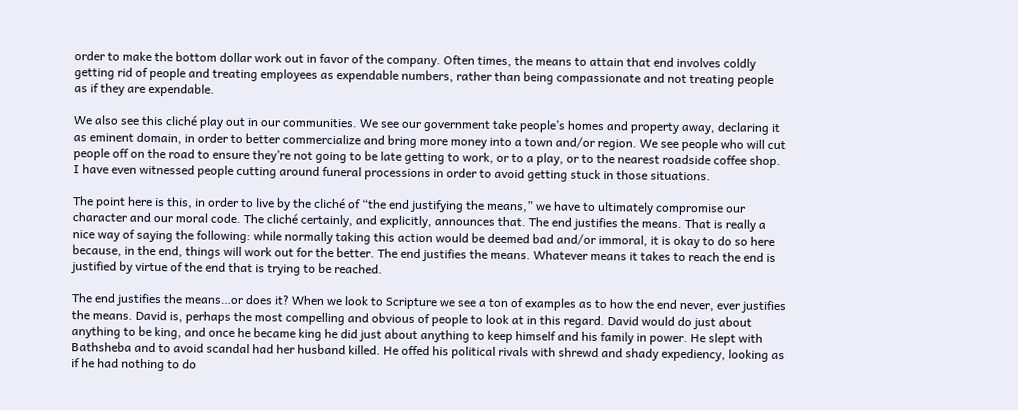order to make the bottom dollar work out in favor of the company. Often times, the means to attain that end involves coldly getting rid of people and treating employees as expendable numbers, rather than being compassionate and not treating people as if they are expendable.

We also see this cliché play out in our communities. We see our government take people’s homes and property away, declaring it as eminent domain, in order to better commercialize and bring more money into a town and/or region. We see people who will cut people off on the road to ensure they’re not going to be late getting to work, or to a play, or to the nearest roadside coffee shop. I have even witnessed people cutting around funeral processions in order to avoid getting stuck in those situations.

The point here is this, in order to live by the cliché of “the end justifying the means,” we have to ultimately compromise our character and our moral code. The cliché certainly, and explicitly, announces that. The end justifies the means. That is really a nice way of saying the following: while normally taking this action would be deemed bad and/or immoral, it is okay to do so here because, in the end, things will work out for the better. The end justifies the means. Whatever means it takes to reach the end is justified by virtue of the end that is trying to be reached.

The end justifies the means…or does it? When we look to Scripture we see a ton of examples as to how the end never, ever justifies the means. David is, perhaps the most compelling and obvious of people to look at in this regard. David would do just about anything to be king, and once he became king he did just about anything to keep himself and his family in power. He slept with Bathsheba and to avoid scandal had her husband killed. He offed his political rivals with shrewd and shady expediency, looking as if he had nothing to do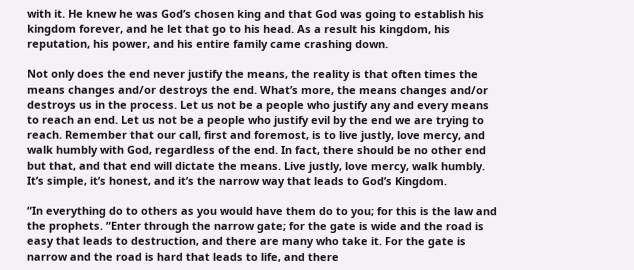with it. He knew he was God’s chosen king and that God was going to establish his kingdom forever, and he let that go to his head. As a result his kingdom, his reputation, his power, and his entire family came crashing down.

Not only does the end never justify the means, the reality is that often times the means changes and/or destroys the end. What’s more, the means changes and/or destroys us in the process. Let us not be a people who justify any and every means to reach an end. Let us not be a people who justify evil by the end we are trying to reach. Remember that our call, first and foremost, is to live justly, love mercy, and walk humbly with God, regardless of the end. In fact, there should be no other end but that, and that end will dictate the means. Live justly, love mercy, walk humbly. It’s simple, it’s honest, and it’s the narrow way that leads to God’s Kingdom.

“In everything do to others as you would have them do to you; for this is the law and the prophets. “Enter through the narrow gate; for the gate is wide and the road is easy that leads to destruction, and there are many who take it. For the gate is narrow and the road is hard that leads to life, and there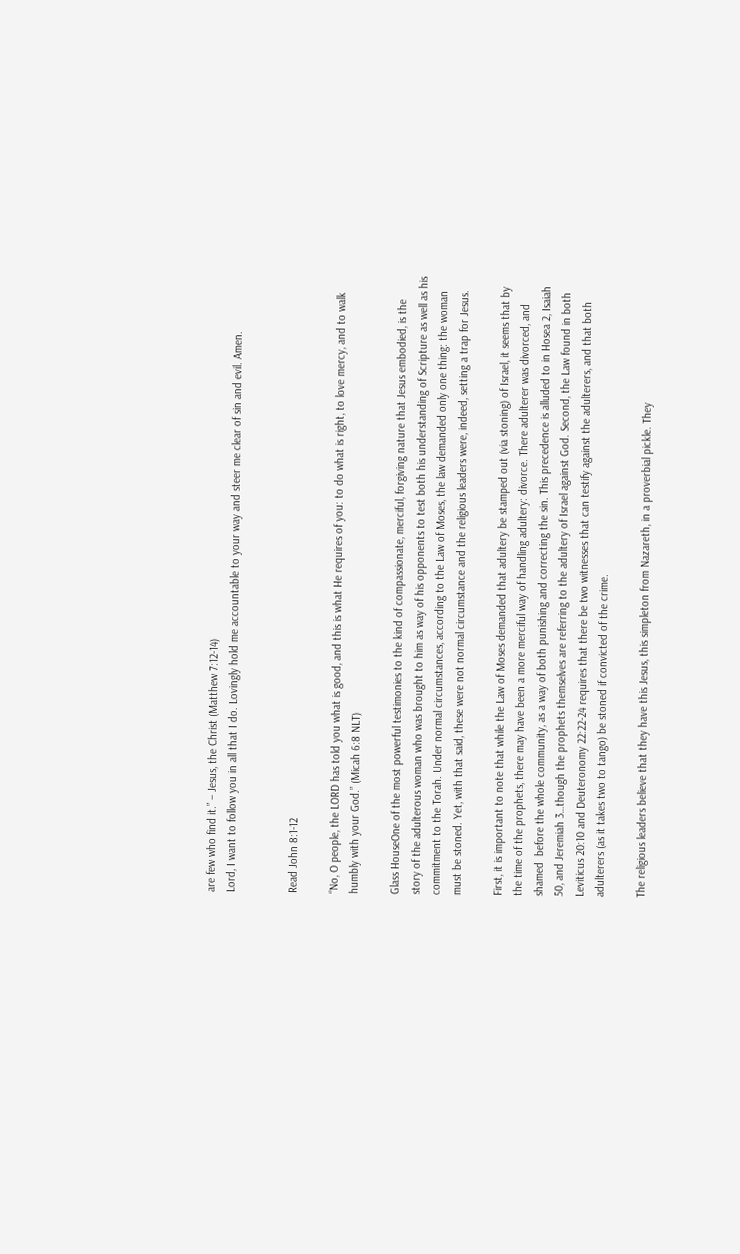are few who find it.” – Jesus, the Christ (Matthew 7:12-14)
Lord, I want to follow you in all that I do. Lovingly hold me accountable to your way and steer me clear of sin and evil. Amen.


Read John 8:1-12

“No, O people, the LORD has told you what is good, and this is what He requires of you: to do what is right, to love mercy, and to walk humbly with your God.” (Micah 6:8 NLT)

Glass HouseOne of the most powerful testimonies to the kind of compassionate, merciful, forgiving nature that Jesus embodied, is the story of the adulterous woman who was brought to him as way of his opponents to test both his understanding of Scripture as well as his commitment to the Torah. Under normal circumstances, according to the Law of Moses, the law demanded only one thing: the woman must be stoned. Yet, with that said, these were not normal circumstance and the religious leaders were, indeed, setting a trap for Jesus.

First, it is important to note that while the Law of Moses demanded that adultery be stamped out (via stoning) of Israel, it seems that by the time of the prophets, there may have been a more merciful way of handling adultery: divorce. There adulterer was divorced, and shamed  before the whole community, as a way of both punishing and correcting the sin. This precedence is alluded to in Hosea 2, Isaiah 50, and Jeremiah 3…though the prophets themselves are referring to the adultery of Israel against God. Second, the Law found in both Leviticus 20:10 and Deuteronomy 22:22-24 requires that there be two witnesses that can testify against the adulterers, and that both adulterers (as it takes two to tango) be stoned if convicted of the crime.

The religious leaders believe that they have this Jesus, this simpleton from Nazareth, in a proverbial pickle. They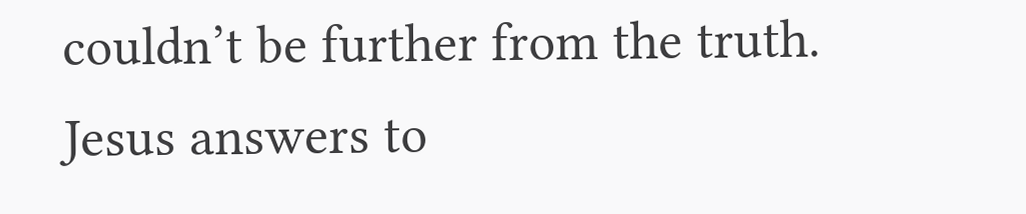couldn’t be further from the truth. Jesus answers to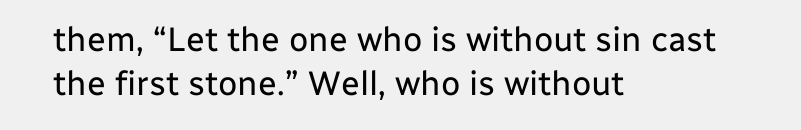them, “Let the one who is without sin cast the first stone.” Well, who is without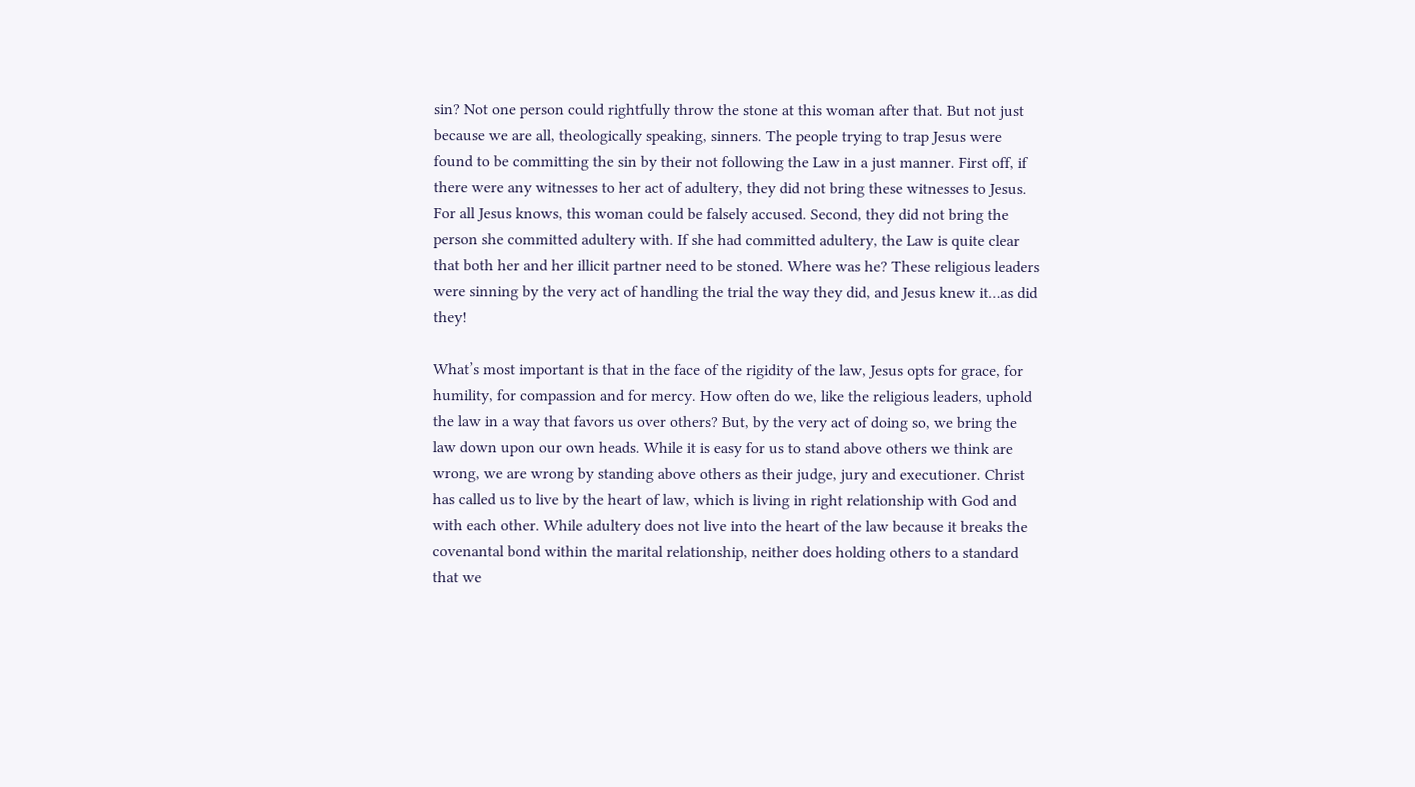sin? Not one person could rightfully throw the stone at this woman after that. But not just because we are all, theologically speaking, sinners. The people trying to trap Jesus were found to be committing the sin by their not following the Law in a just manner. First off, if there were any witnesses to her act of adultery, they did not bring these witnesses to Jesus. For all Jesus knows, this woman could be falsely accused. Second, they did not bring the person she committed adultery with. If she had committed adultery, the Law is quite clear that both her and her illicit partner need to be stoned. Where was he? These religious leaders were sinning by the very act of handling the trial the way they did, and Jesus knew it…as did they!

What’s most important is that in the face of the rigidity of the law, Jesus opts for grace, for humility, for compassion and for mercy. How often do we, like the religious leaders, uphold the law in a way that favors us over others? But, by the very act of doing so, we bring the law down upon our own heads. While it is easy for us to stand above others we think are wrong, we are wrong by standing above others as their judge, jury and executioner. Christ has called us to live by the heart of law, which is living in right relationship with God and with each other. While adultery does not live into the heart of the law because it breaks the covenantal bond within the marital relationship, neither does holding others to a standard that we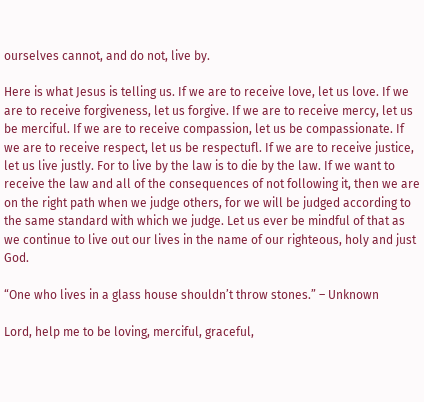ourselves cannot, and do not, live by.

Here is what Jesus is telling us. If we are to receive love, let us love. If we are to receive forgiveness, let us forgive. If we are to receive mercy, let us be merciful. If we are to receive compassion, let us be compassionate. If we are to receive respect, let us be respectufl. If we are to receive justice, let us live justly. For to live by the law is to die by the law. If we want to receive the law and all of the consequences of not following it, then we are on the right path when we judge others, for we will be judged according to the same standard with which we judge. Let us ever be mindful of that as we continue to live out our lives in the name of our righteous, holy and just God.

“One who lives in a glass house shouldn’t throw stones.” – Unknown

Lord, help me to be loving, merciful, graceful,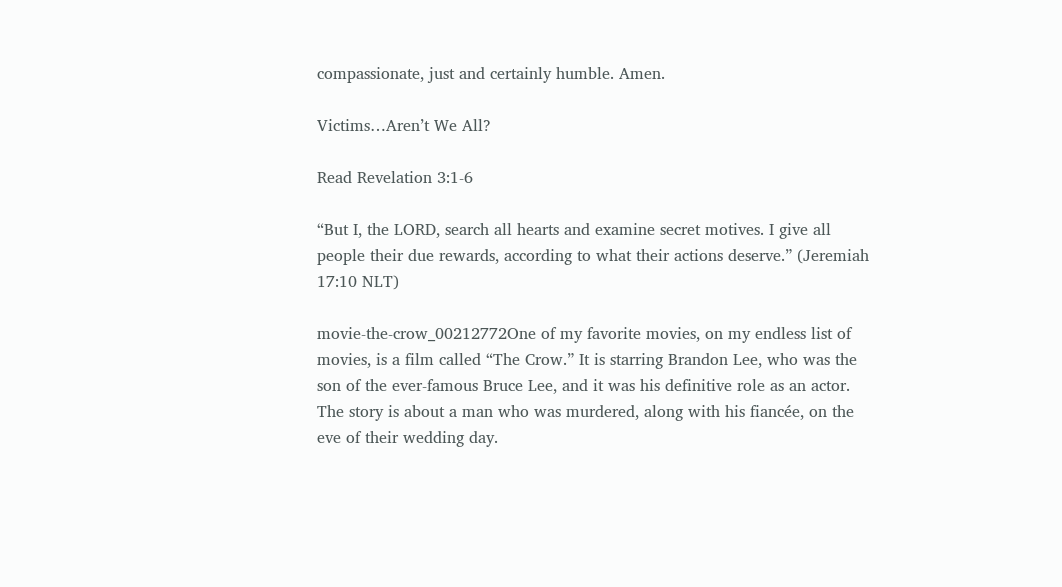compassionate, just and certainly humble. Amen.

Victims…Aren’t We All?

Read Revelation 3:1-6

“But I, the LORD, search all hearts and examine secret motives. I give all people their due rewards, according to what their actions deserve.” (Jeremiah 17:10 NLT)

movie-the-crow_00212772One of my favorite movies, on my endless list of movies, is a film called “The Crow.” It is starring Brandon Lee, who was the son of the ever-famous Bruce Lee, and it was his definitive role as an actor. The story is about a man who was murdered, along with his fiancée, on the eve of their wedding day.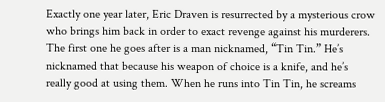Exactly one year later, Eric Draven is resurrected by a mysterious crow who brings him back in order to exact revenge against his murderers. The first one he goes after is a man nicknamed, “Tin Tin.” He’s nicknamed that because his weapon of choice is a knife, and he’s really good at using them. When he runs into Tin Tin, he screams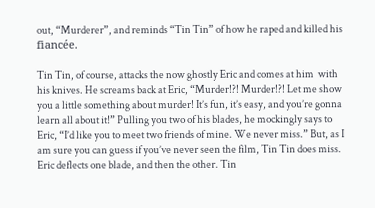out, “Murderer”, and reminds “Tin Tin” of how he raped and killed his fiancée.

Tin Tin, of course, attacks the now ghostly Eric and comes at him  with his knives. He screams back at Eric, “Murder!?! Murder!?! Let me show you a little something about murder! It’s fun, it’s easy, and you’re gonna learn all about it!” Pulling you two of his blades, he mockingly says to Eric, “I’d like you to meet two friends of mine. We never miss.” But, as I am sure you can guess if you’ve never seen the film, Tin Tin does miss. Eric deflects one blade, and then the other. Tin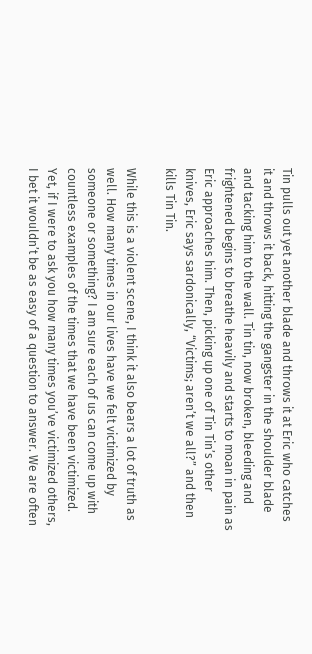Tin pulls out yet another blade and throws it at Eric who catches it and throws it back, hitting the gangster in the shoulder blade and tacking him to the wall. Tin tin, now broken, bleeding and frightened begins to breathe heavily and starts to moan in pain as Eric approaches him. Then, picking up one of Tin Tin’s other knives, Eric says sardonically, “Victims; aren’t we all?” and then kills Tin Tin.

While this is a violent scene, I think it also bears a lot of truth as well. How many times in our lives have we felt victimized by someone or something? I am sure each of us can come up with countless examples of the times that we have been victimized. Yet, if I were to ask you how many times you’ve victimized others, I bet it wouldn’t be as easy of a question to answer. We are often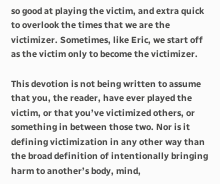so good at playing the victim, and extra quick to overlook the times that we are the victimizer. Sometimes, like Eric, we start off as the victim only to become the victimizer.

This devotion is not being written to assume that you, the reader, have ever played the victim, or that you’ve victimized others, or something in between those two. Nor is it defining victimization in any other way than the broad definition of intentionally bringing harm to another’s body, mind,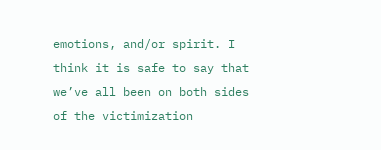emotions, and/or spirit. I think it is safe to say that we’ve all been on both sides of the victimization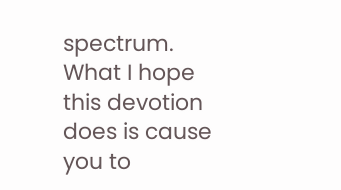spectrum. What I hope this devotion does is cause you to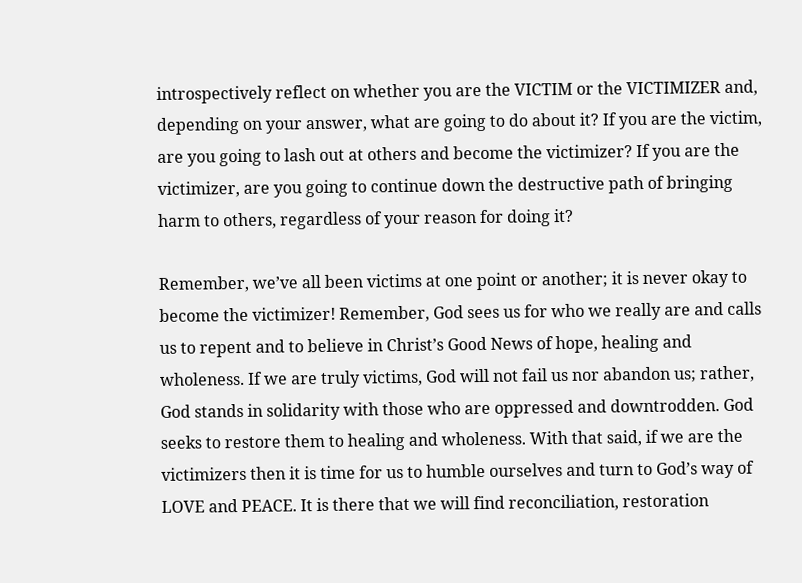introspectively reflect on whether you are the VICTIM or the VICTIMIZER and, depending on your answer, what are going to do about it? If you are the victim, are you going to lash out at others and become the victimizer? If you are the victimizer, are you going to continue down the destructive path of bringing harm to others, regardless of your reason for doing it?

Remember, we’ve all been victims at one point or another; it is never okay to become the victimizer! Remember, God sees us for who we really are and calls us to repent and to believe in Christ’s Good News of hope, healing and wholeness. If we are truly victims, God will not fail us nor abandon us; rather, God stands in solidarity with those who are oppressed and downtrodden. God seeks to restore them to healing and wholeness. With that said, if we are the victimizers then it is time for us to humble ourselves and turn to God’s way of LOVE and PEACE. It is there that we will find reconciliation, restoration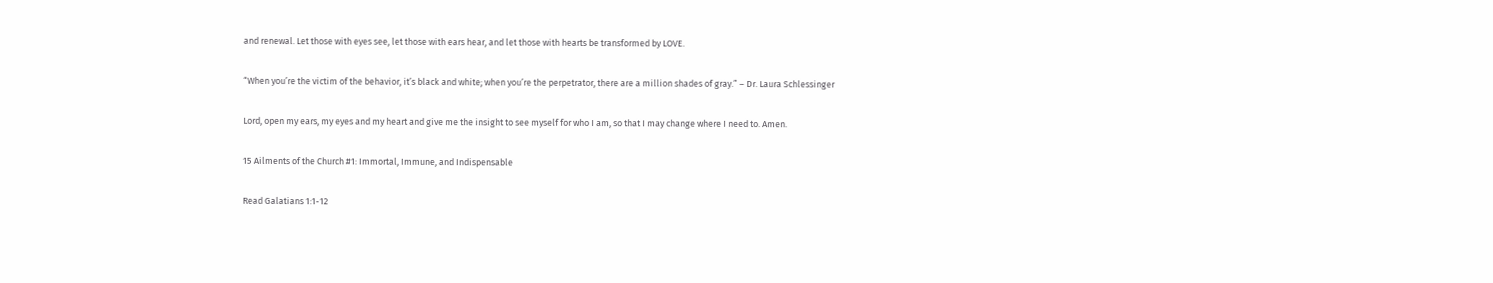and renewal. Let those with eyes see, let those with ears hear, and let those with hearts be transformed by LOVE.

“When you’re the victim of the behavior, it’s black and white; when you’re the perpetrator, there are a million shades of gray.” – Dr. Laura Schlessinger

Lord, open my ears, my eyes and my heart and give me the insight to see myself for who I am, so that I may change where I need to. Amen.

15 Ailments of the Church #1: Immortal, Immune, and Indispensable

Read Galatians 1:1-12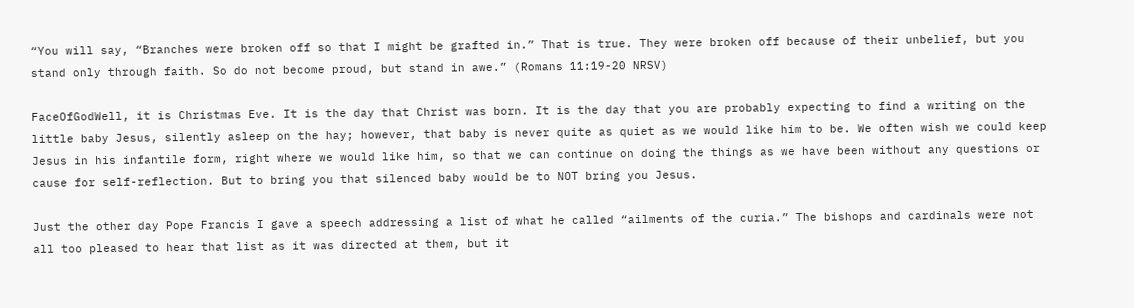“You will say, “Branches were broken off so that I might be grafted in.” That is true. They were broken off because of their unbelief, but you stand only through faith. So do not become proud, but stand in awe.” (Romans 11:19-20 NRSV)

FaceOfGodWell, it is Christmas Eve. It is the day that Christ was born. It is the day that you are probably expecting to find a writing on the little baby Jesus, silently asleep on the hay; however, that baby is never quite as quiet as we would like him to be. We often wish we could keep Jesus in his infantile form, right where we would like him, so that we can continue on doing the things as we have been without any questions or cause for self-reflection. But to bring you that silenced baby would be to NOT bring you Jesus.

Just the other day Pope Francis I gave a speech addressing a list of what he called “ailments of the curia.” The bishops and cardinals were not all too pleased to hear that list as it was directed at them, but it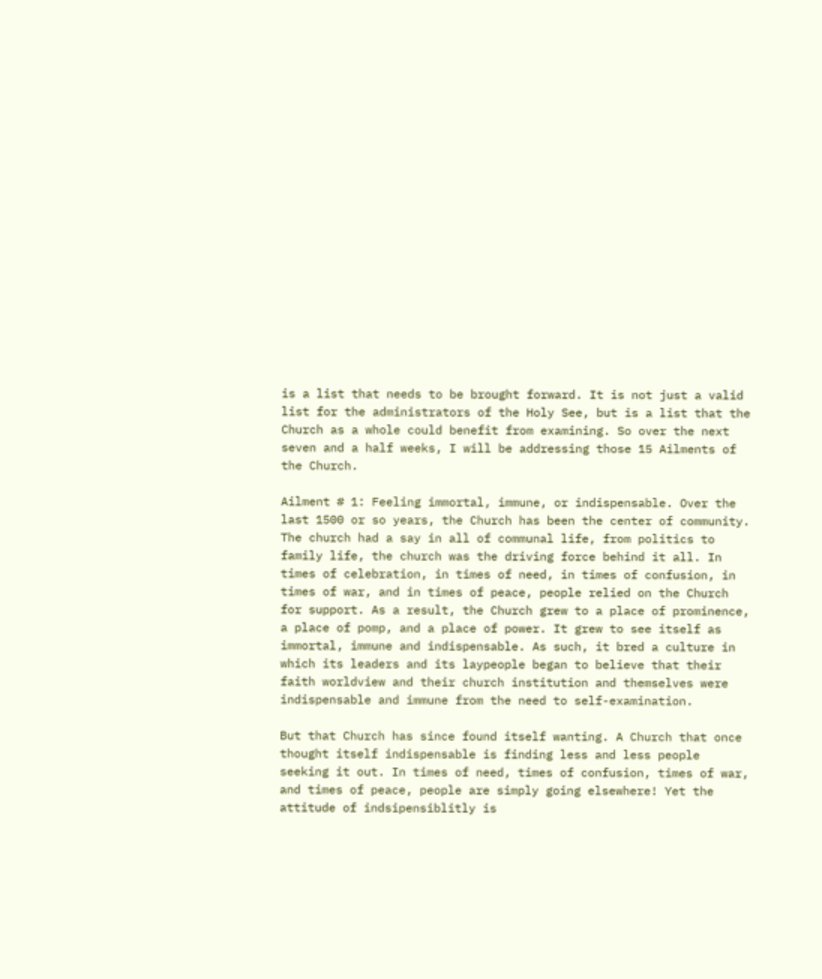is a list that needs to be brought forward. It is not just a valid list for the administrators of the Holy See, but is a list that the Church as a whole could benefit from examining. So over the next seven and a half weeks, I will be addressing those 15 Ailments of the Church.

Ailment # 1: Feeling immortal, immune, or indispensable. Over the last 1500 or so years, the Church has been the center of community. The church had a say in all of communal life, from politics to family life, the church was the driving force behind it all. In times of celebration, in times of need, in times of confusion, in times of war, and in times of peace, people relied on the Church for support. As a result, the Church grew to a place of prominence, a place of pomp, and a place of power. It grew to see itself as immortal, immune and indispensable. As such, it bred a culture in which its leaders and its laypeople began to believe that their faith worldview and their church institution and themselves were indispensable and immune from the need to self-examination.

But that Church has since found itself wanting. A Church that once thought itself indispensable is finding less and less people seeking it out. In times of need, times of confusion, times of war, and times of peace, people are simply going elsewhere! Yet the attitude of indsipensiblitly is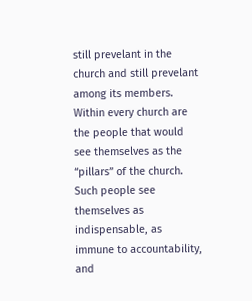still prevelant in the church and still prevelant among its members. Within every church are the people that would see themselves as the “pillars” of the church. Such people see themselves as indispensable, as immune to accountability, and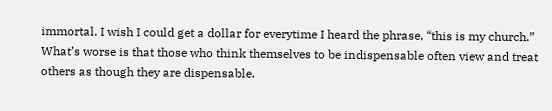immortal. I wish I could get a dollar for everytime I heard the phrase, “this is my church.” What’s worse is that those who think themselves to be indispensable often view and treat others as though they are dispensable.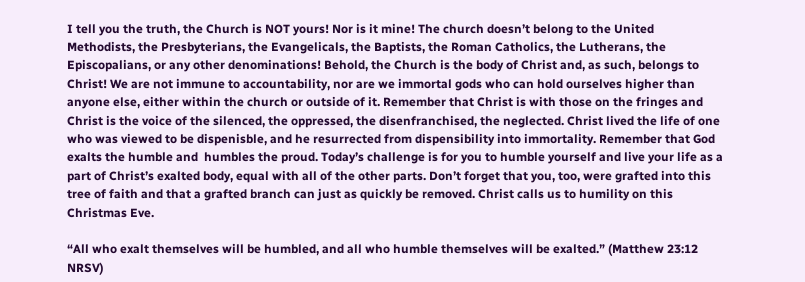I tell you the truth, the Church is NOT yours! Nor is it mine! The church doesn’t belong to the United Methodists, the Presbyterians, the Evangelicals, the Baptists, the Roman Catholics, the Lutherans, the Episcopalians, or any other denominations! Behold, the Church is the body of Christ and, as such, belongs to Christ! We are not immune to accountability, nor are we immortal gods who can hold ourselves higher than anyone else, either within the church or outside of it. Remember that Christ is with those on the fringes and Christ is the voice of the silenced, the oppressed, the disenfranchised, the neglected. Christ lived the life of one who was viewed to be dispenisble, and he resurrected from dispensibility into immortality. Remember that God exalts the humble and  humbles the proud. Today’s challenge is for you to humble yourself and live your life as a part of Christ’s exalted body, equal with all of the other parts. Don’t forget that you, too, were grafted into this tree of faith and that a grafted branch can just as quickly be removed. Christ calls us to humility on this Christmas Eve.

“All who exalt themselves will be humbled, and all who humble themselves will be exalted.” (Matthew 23:12 NRSV)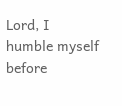Lord, I humble myself before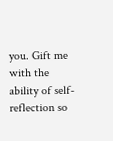you. Gift me with the ability of self-reflection so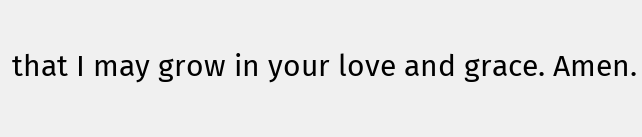that I may grow in your love and grace. Amen.